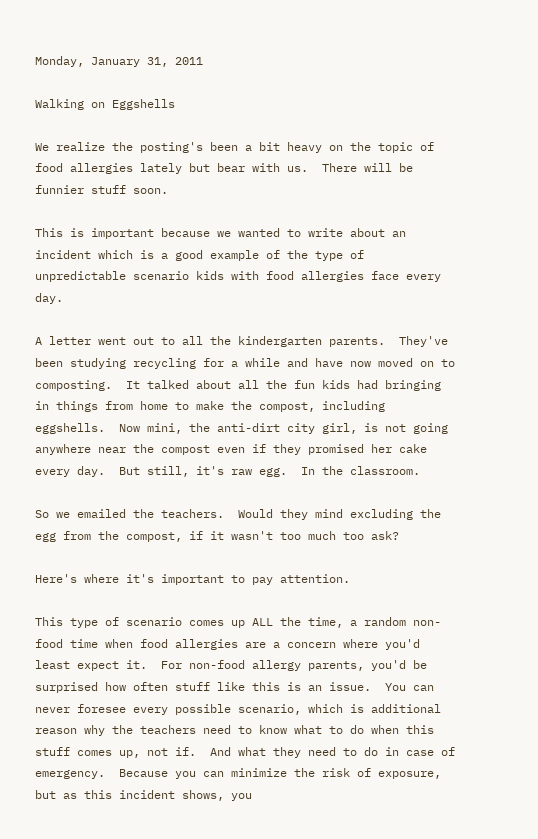Monday, January 31, 2011

Walking on Eggshells

We realize the posting's been a bit heavy on the topic of food allergies lately but bear with us.  There will be funnier stuff soon.

This is important because we wanted to write about an incident which is a good example of the type of unpredictable scenario kids with food allergies face every day.

A letter went out to all the kindergarten parents.  They've been studying recycling for a while and have now moved on to composting.  It talked about all the fun kids had bringing in things from home to make the compost, including eggshells.  Now mini, the anti-dirt city girl, is not going anywhere near the compost even if they promised her cake every day.  But still, it's raw egg.  In the classroom.

So we emailed the teachers.  Would they mind excluding the egg from the compost, if it wasn't too much too ask?

Here's where it's important to pay attention.

This type of scenario comes up ALL the time, a random non-food time when food allergies are a concern where you'd least expect it.  For non-food allergy parents, you'd be surprised how often stuff like this is an issue.  You can never foresee every possible scenario, which is additional reason why the teachers need to know what to do when this stuff comes up, not if.  And what they need to do in case of emergency.  Because you can minimize the risk of exposure, but as this incident shows, you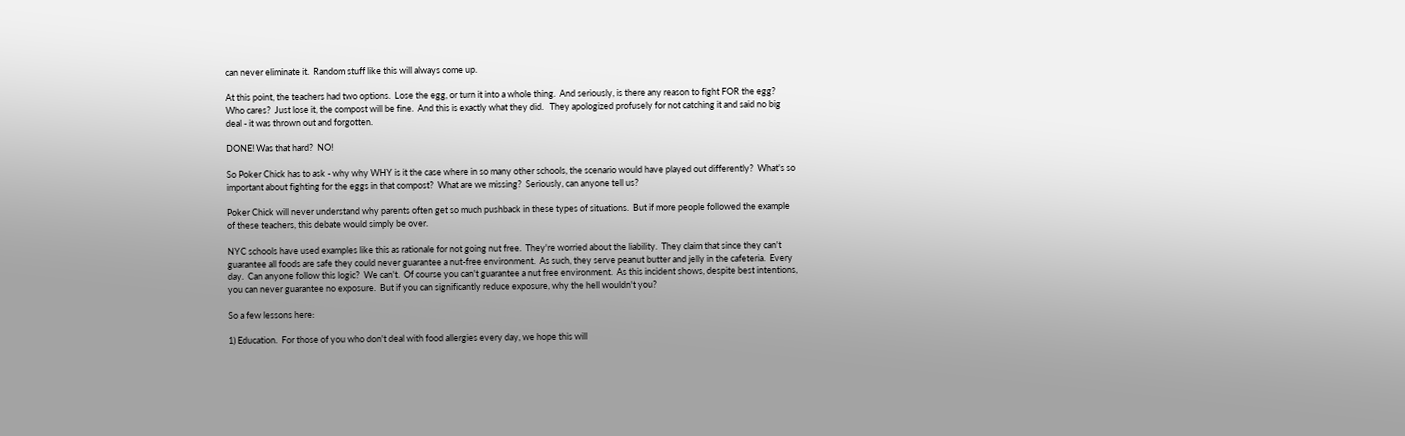can never eliminate it.  Random stuff like this will always come up.

At this point, the teachers had two options.  Lose the egg, or turn it into a whole thing.  And seriously, is there any reason to fight FOR the egg?  Who cares?  Just lose it, the compost will be fine.  And this is exactly what they did.   They apologized profusely for not catching it and said no big deal - it was thrown out and forgotten.

DONE! Was that hard?  NO!

So Poker Chick has to ask - why why WHY is it the case where in so many other schools, the scenario would have played out differently?  What's so important about fighting for the eggs in that compost?  What are we missing?  Seriously, can anyone tell us?

Poker Chick will never understand why parents often get so much pushback in these types of situations.  But if more people followed the example of these teachers, this debate would simply be over.

NYC schools have used examples like this as rationale for not going nut free.  They're worried about the liability.  They claim that since they can't guarantee all foods are safe they could never guarantee a nut-free environment.  As such, they serve peanut butter and jelly in the cafeteria.  Every day.  Can anyone follow this logic?  We can't.  Of course you can't guarantee a nut free environment.  As this incident shows, despite best intentions, you can never guarantee no exposure.  But if you can significantly reduce exposure, why the hell wouldn't you?

So a few lessons here:

1) Education.  For those of you who don't deal with food allergies every day, we hope this will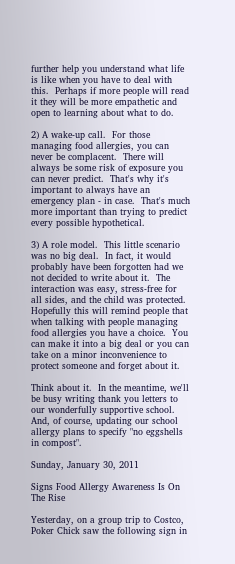further help you understand what life is like when you have to deal with this.  Perhaps if more people will read it they will be more empathetic and open to learning about what to do.

2) A wake-up call.  For those managing food allergies, you can never be complacent.  There will always be some risk of exposure you can never predict.  That's why it's important to always have an emergency plan - in case.  That's much more important than trying to predict every possible hypothetical.

3) A role model.  This little scenario was no big deal.  In fact, it would probably have been forgotten had we not decided to write about it.  The interaction was easy, stress-free for all sides, and the child was protected.  Hopefully this will remind people that when talking with people managing food allergies you have a choice.  You can make it into a big deal or you can take on a minor inconvenience to protect someone and forget about it.

Think about it.  In the meantime, we'll be busy writing thank you letters to our wonderfully supportive school.  And, of course, updating our school allergy plans to specify "no eggshells in compost".

Sunday, January 30, 2011

Signs Food Allergy Awareness Is On The Rise

Yesterday, on a group trip to Costco, Poker Chick saw the following sign in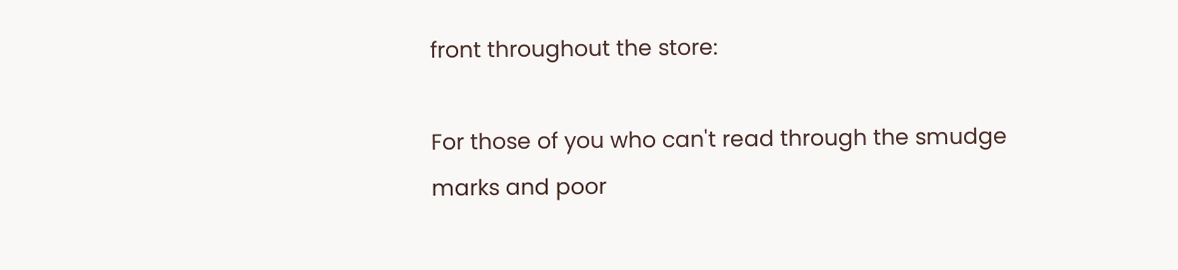front throughout the store:

For those of you who can't read through the smudge marks and poor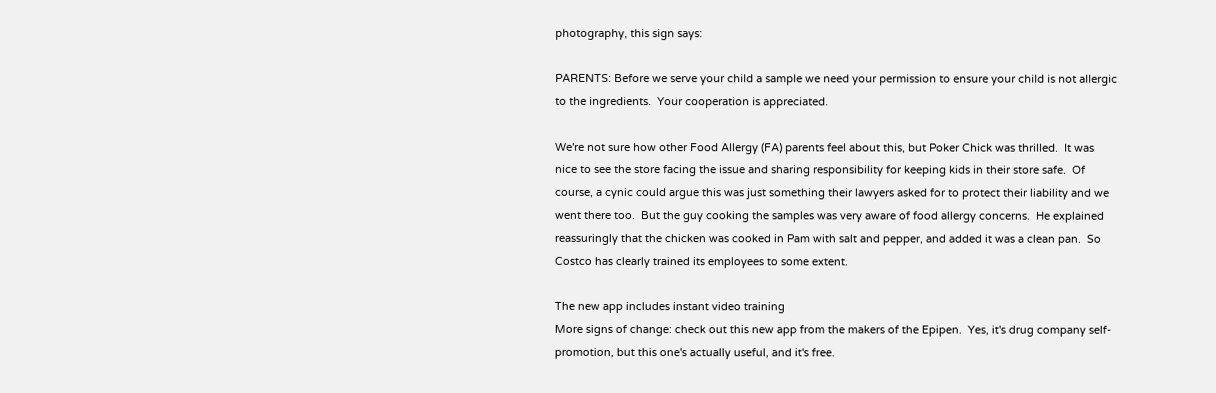photography, this sign says:

PARENTS: Before we serve your child a sample we need your permission to ensure your child is not allergic to the ingredients.  Your cooperation is appreciated.

We're not sure how other Food Allergy (FA) parents feel about this, but Poker Chick was thrilled.  It was nice to see the store facing the issue and sharing responsibility for keeping kids in their store safe.  Of course, a cynic could argue this was just something their lawyers asked for to protect their liability and we went there too.  But the guy cooking the samples was very aware of food allergy concerns.  He explained reassuringly that the chicken was cooked in Pam with salt and pepper, and added it was a clean pan.  So Costco has clearly trained its employees to some extent.

The new app includes instant video training
More signs of change: check out this new app from the makers of the Epipen.  Yes, it's drug company self-promotion, but this one's actually useful, and it's free.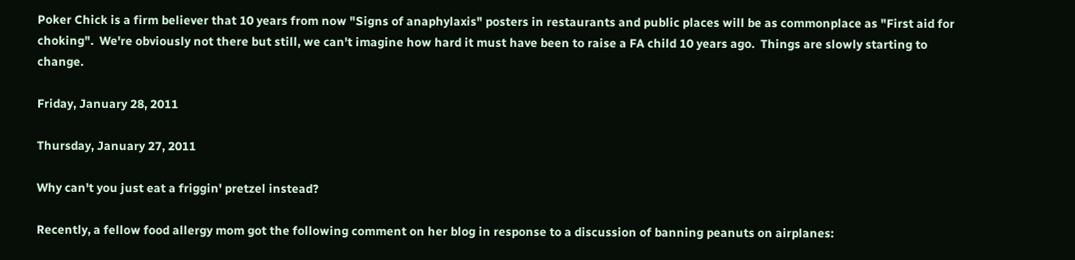Poker Chick is a firm believer that 10 years from now "Signs of anaphylaxis" posters in restaurants and public places will be as commonplace as "First aid for choking".  We're obviously not there but still, we can't imagine how hard it must have been to raise a FA child 10 years ago.  Things are slowly starting to change.

Friday, January 28, 2011

Thursday, January 27, 2011

Why can't you just eat a friggin' pretzel instead?

Recently, a fellow food allergy mom got the following comment on her blog in response to a discussion of banning peanuts on airplanes: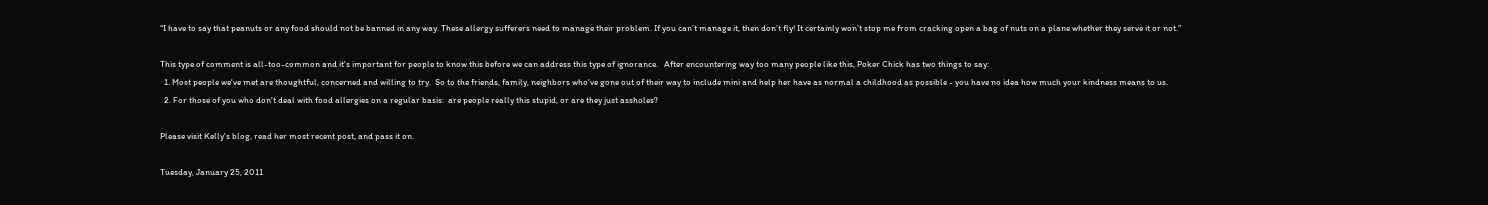“I have to say that peanuts or any food should not be banned in any way. These allergy sufferers need to manage their problem. If you can’t manage it, then don’t fly! It certainly won’t stop me from cracking open a bag of nuts on a plane whether they serve it or not.”

This type of comment is all-too-common and it's important for people to know this before we can address this type of ignorance.   After encountering way too many people like this, Poker Chick has two things to say:
  1. Most people we've met are thoughtful, concerned and willing to try.  So to the friends, family, neighbors who've gone out of their way to include mini and help her have as normal a childhood as possible - you have no idea how much your kindness means to us.
  2. For those of you who don't deal with food allergies on a regular basis:  are people really this stupid, or are they just assholes?

Please visit Kelly's blog, read her most recent post, and pass it on.

Tuesday, January 25, 2011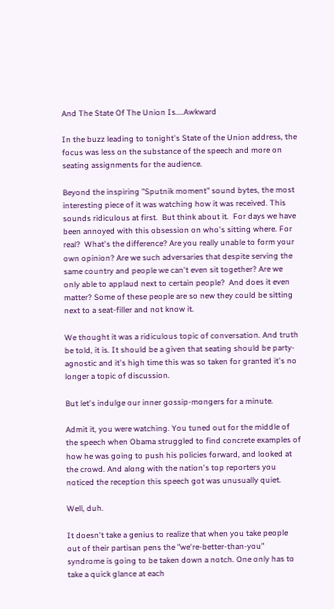And The State Of The Union Is....Awkward

In the buzz leading to tonight's State of the Union address, the focus was less on the substance of the speech and more on seating assignments for the audience.

Beyond the inspiring "Sputnik moment" sound bytes, the most interesting piece of it was watching how it was received. This sounds ridiculous at first.  But think about it.  For days we have been annoyed with this obsession on who's sitting where. For real?  What's the difference? Are you really unable to form your own opinion? Are we such adversaries that despite serving the same country and people we can't even sit together? Are we only able to applaud next to certain people?  And does it even matter? Some of these people are so new they could be sitting next to a seat-filler and not know it.

We thought it was a ridiculous topic of conversation. And truth be told, it is. It should be a given that seating should be party-agnostic and it's high time this was so taken for granted it's no longer a topic of discussion.

But let's indulge our inner gossip-mongers for a minute.

Admit it, you were watching. You tuned out for the middle of the speech when Obama struggled to find concrete examples of how he was going to push his policies forward, and looked at the crowd. And along with the nation's top reporters you noticed the reception this speech got was unusually quiet.

Well, duh.

It doesn't take a genius to realize that when you take people out of their partisan pens the "we're-better-than-you" syndrome is going to be taken down a notch. One only has to take a quick glance at each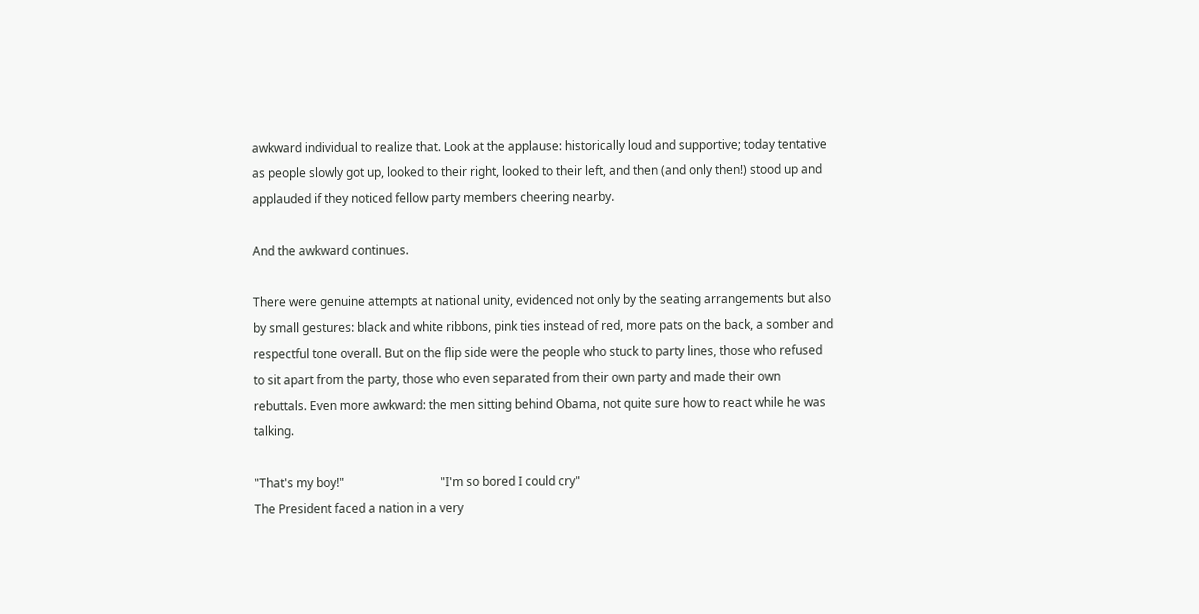awkward individual to realize that. Look at the applause: historically loud and supportive; today tentative as people slowly got up, looked to their right, looked to their left, and then (and only then!) stood up and applauded if they noticed fellow party members cheering nearby.

And the awkward continues.

There were genuine attempts at national unity, evidenced not only by the seating arrangements but also by small gestures: black and white ribbons, pink ties instead of red, more pats on the back, a somber and respectful tone overall. But on the flip side were the people who stuck to party lines, those who refused to sit apart from the party, those who even separated from their own party and made their own rebuttals. Even more awkward: the men sitting behind Obama, not quite sure how to react while he was talking.

"That's my boy!"                                "I'm so bored I could cry"
The President faced a nation in a very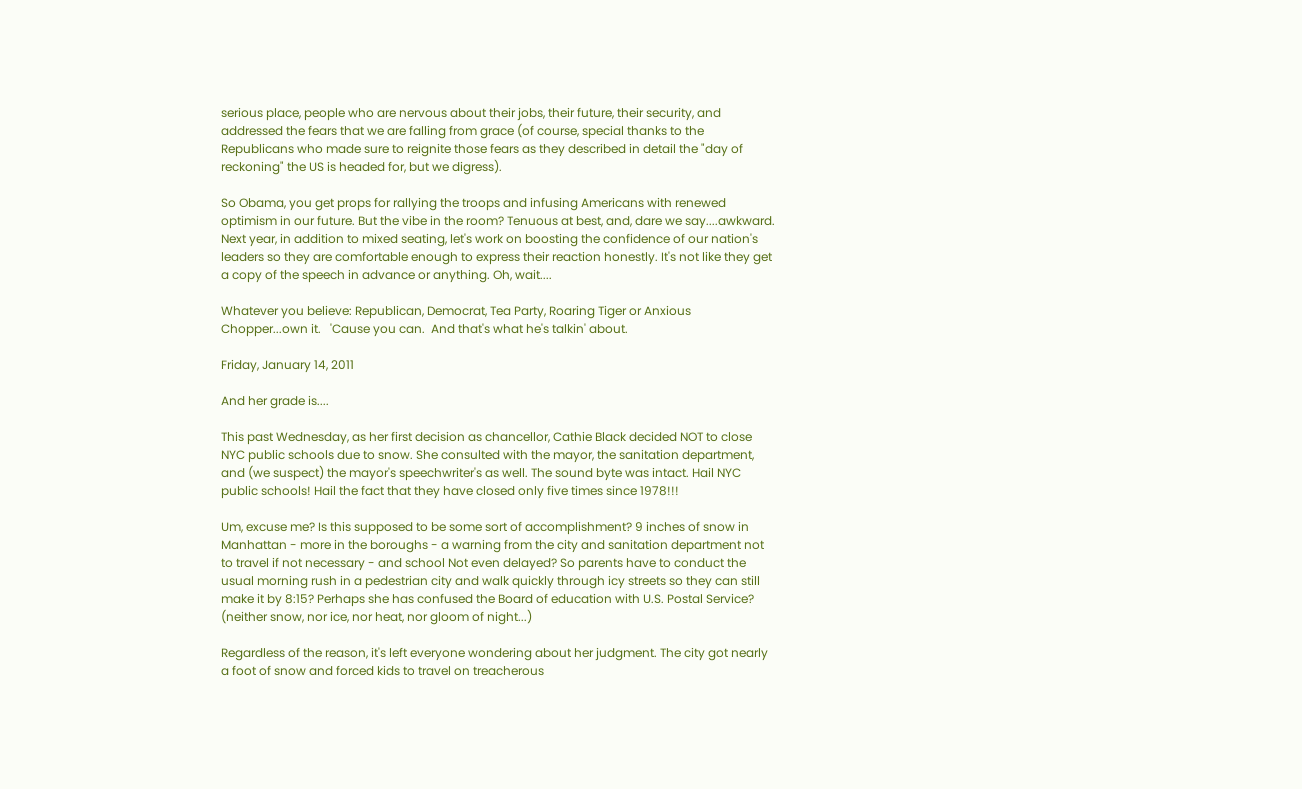serious place, people who are nervous about their jobs, their future, their security, and addressed the fears that we are falling from grace (of course, special thanks to the Republicans who made sure to reignite those fears as they described in detail the "day of reckoning" the US is headed for, but we digress).

So Obama, you get props for rallying the troops and infusing Americans with renewed optimism in our future. But the vibe in the room? Tenuous at best, and, dare we say....awkward. Next year, in addition to mixed seating, let's work on boosting the confidence of our nation's leaders so they are comfortable enough to express their reaction honestly. It's not like they get a copy of the speech in advance or anything. Oh, wait....

Whatever you believe: Republican, Democrat, Tea Party, Roaring Tiger or Anxious Chopper...own it.   'Cause you can.  And that's what he's talkin' about.

Friday, January 14, 2011

And her grade is....

This past Wednesday, as her first decision as chancellor, Cathie Black decided NOT to close NYC public schools due to snow. She consulted with the mayor, the sanitation department, and (we suspect) the mayor's speechwriter's as well. The sound byte was intact. Hail NYC public schools! Hail the fact that they have closed only five times since 1978!!!

Um, excuse me? Is this supposed to be some sort of accomplishment? 9 inches of snow in Manhattan - more in the boroughs - a warning from the city and sanitation department not to travel if not necessary - and school Not even delayed? So parents have to conduct the usual morning rush in a pedestrian city and walk quickly through icy streets so they can still make it by 8:15? Perhaps she has confused the Board of education with U.S. Postal Service? (neither snow, nor ice, nor heat, nor gloom of night...)

Regardless of the reason, it's left everyone wondering about her judgment. The city got nearly a foot of snow and forced kids to travel on treacherous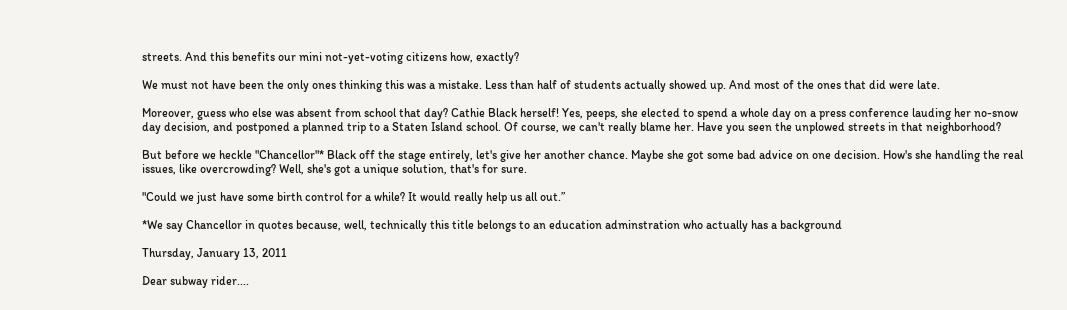streets. And this benefits our mini not-yet-voting citizens how, exactly?

We must not have been the only ones thinking this was a mistake. Less than half of students actually showed up. And most of the ones that did were late.

Moreover, guess who else was absent from school that day? Cathie Black herself! Yes, peeps, she elected to spend a whole day on a press conference lauding her no-snow day decision, and postponed a planned trip to a Staten Island school. Of course, we can't really blame her. Have you seen the unplowed streets in that neighborhood?

But before we heckle "Chancellor"* Black off the stage entirely, let's give her another chance. Maybe she got some bad advice on one decision. How's she handling the real issues, like overcrowding? Well, she's got a unique solution, that's for sure.

"Could we just have some birth control for a while? It would really help us all out.”

*We say Chancellor in quotes because, well, technically this title belongs to an education adminstration who actually has a background

Thursday, January 13, 2011

Dear subway rider....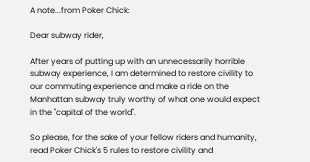A note...from Poker Chick:

Dear subway rider,

After years of putting up with an unnecessarily horrible subway experience, I am determined to restore civility to our commuting experience and make a ride on the Manhattan subway truly worthy of what one would expect in the "capital of the world".

So please, for the sake of your fellow riders and humanity, read Poker Chick's 5 rules to restore civility and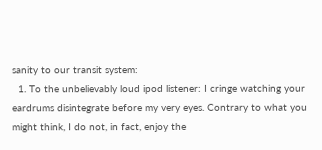sanity to our transit system:
  1. To the unbelievably loud ipod listener: I cringe watching your eardrums disintegrate before my very eyes. Contrary to what you might think, I do not, in fact, enjoy the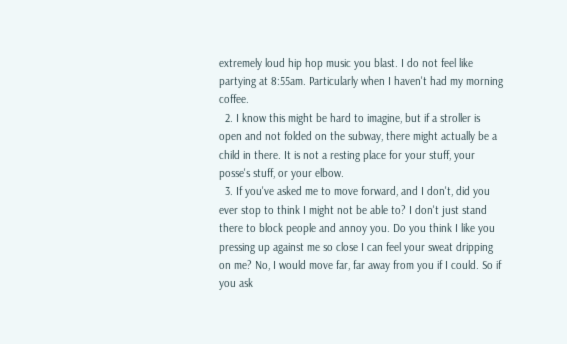extremely loud hip hop music you blast. I do not feel like partying at 8:55am. Particularly when I haven't had my morning coffee.
  2. I know this might be hard to imagine, but if a stroller is open and not folded on the subway, there might actually be a child in there. It is not a resting place for your stuff, your posse's stuff, or your elbow.
  3. If you've asked me to move forward, and I don't, did you ever stop to think I might not be able to? I don't just stand there to block people and annoy you. Do you think I like you pressing up against me so close I can feel your sweat dripping on me? No, I would move far, far away from you if I could. So if you ask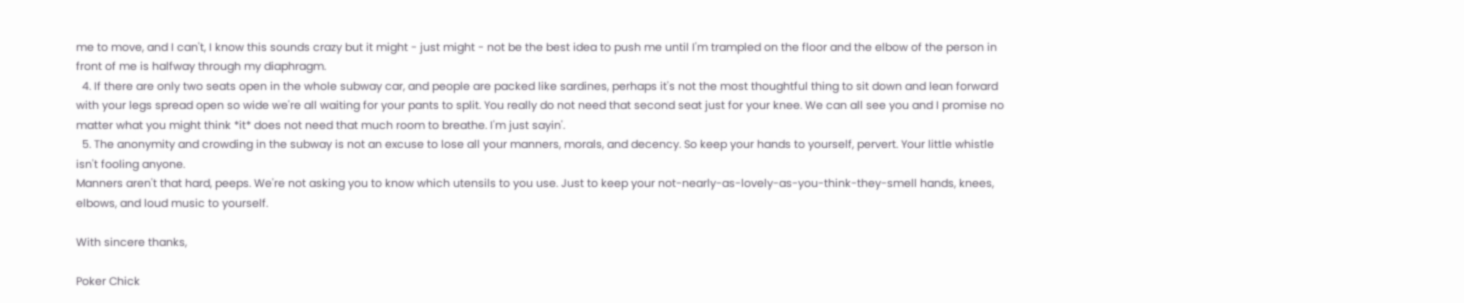me to move, and I can't, I know this sounds crazy but it might - just might - not be the best idea to push me until I'm trampled on the floor and the elbow of the person in front of me is halfway through my diaphragm.
  4. If there are only two seats open in the whole subway car, and people are packed like sardines, perhaps it's not the most thoughtful thing to sit down and lean forward with your legs spread open so wide we're all waiting for your pants to split. You really do not need that second seat just for your knee. We can all see you and I promise no matter what you might think *it* does not need that much room to breathe. I'm just sayin'.
  5. The anonymity and crowding in the subway is not an excuse to lose all your manners, morals, and decency. So keep your hands to yourself, pervert. Your little whistle isn't fooling anyone.
Manners aren't that hard, peeps. We're not asking you to know which utensils to you use. Just to keep your not-nearly-as-lovely-as-you-think-they-smell hands, knees, elbows, and loud music to yourself.

With sincere thanks,

Poker Chick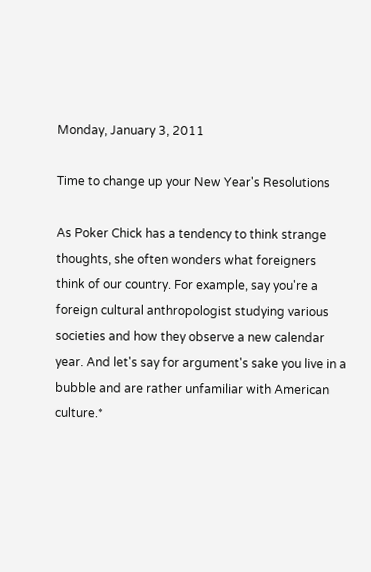Monday, January 3, 2011

Time to change up your New Year's Resolutions

As Poker Chick has a tendency to think strange thoughts, she often wonders what foreigners think of our country. For example, say you're a foreign cultural anthropologist studying various societies and how they observe a new calendar year. And let's say for argument's sake you live in a bubble and are rather unfamiliar with American culture.*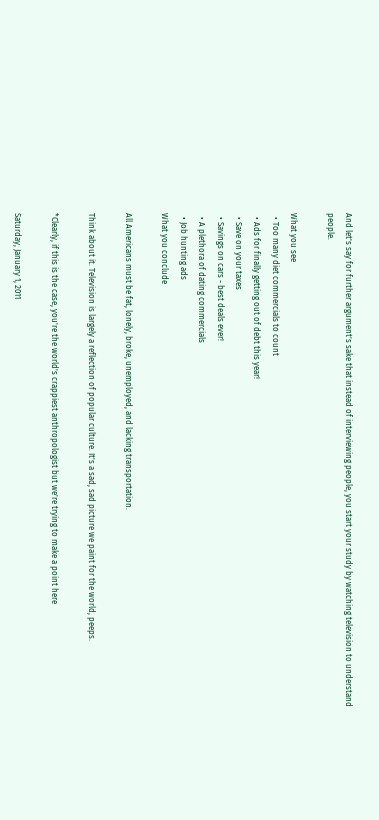And let's say for further argument's sake that instead of interviewing people, you start your study by watching television to understand people.

What you see
  • Too many diet commercials to count
  • Ads for finally getting out of debt this year!
  • Save on your taxes
  • Savings on cars - best deals ever!
  • A plethora of dating commercials
  • Job hunting ads
What you conclude

All Americans must be fat, lonely, broke, unemployed, and lacking transportation.

Think about it. Television is largely a reflection of popular culture. It's a sad, sad picture we paint for the world, peeps.

*Clearly, if this is the case, you're the world's crappiest anthropologist but we're trying to make a point here

Saturday, January 1, 2011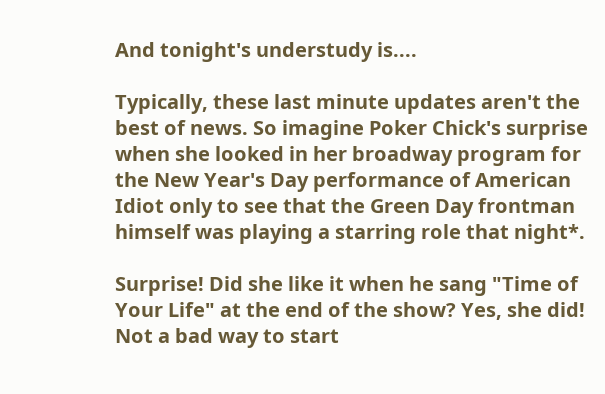And tonight's understudy is....

Typically, these last minute updates aren't the best of news. So imagine Poker Chick's surprise when she looked in her broadway program for the New Year's Day performance of American Idiot only to see that the Green Day frontman himself was playing a starring role that night*.

Surprise! Did she like it when he sang "Time of Your Life" at the end of the show? Yes, she did! Not a bad way to start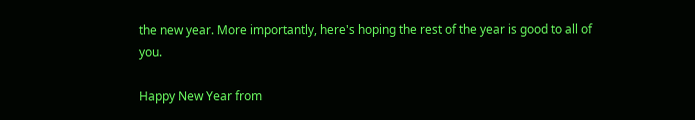the new year. More importantly, here's hoping the rest of the year is good to all of you.

Happy New Year from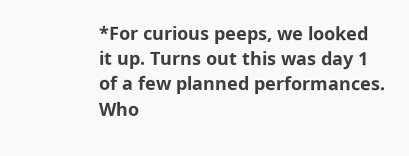*For curious peeps, we looked it up. Turns out this was day 1 of a few planned performances. Who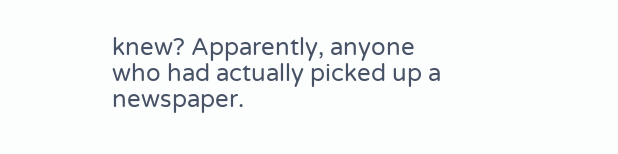knew? Apparently, anyone who had actually picked up a newspaper.